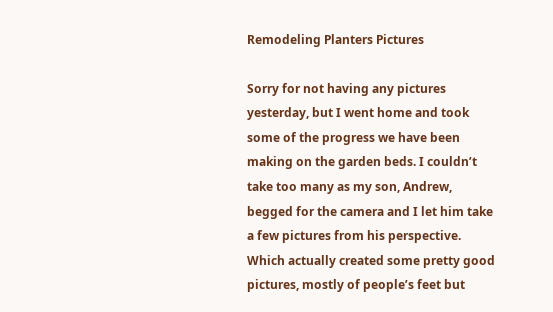Remodeling Planters Pictures

Sorry for not having any pictures yesterday, but I went home and took some of the progress we have been making on the garden beds. I couldn’t take too many as my son, Andrew, begged for the camera and I let him take a few pictures from his perspective. Which actually created some pretty good pictures, mostly of people’s feet but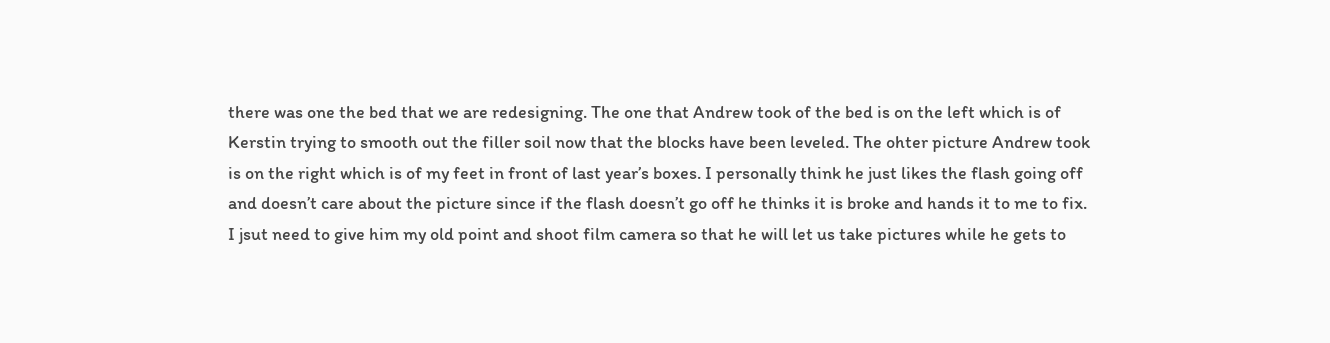there was one the bed that we are redesigning. The one that Andrew took of the bed is on the left which is of Kerstin trying to smooth out the filler soil now that the blocks have been leveled. The ohter picture Andrew took is on the right which is of my feet in front of last year’s boxes. I personally think he just likes the flash going off and doesn’t care about the picture since if the flash doesn’t go off he thinks it is broke and hands it to me to fix. I jsut need to give him my old point and shoot film camera so that he will let us take pictures while he gets to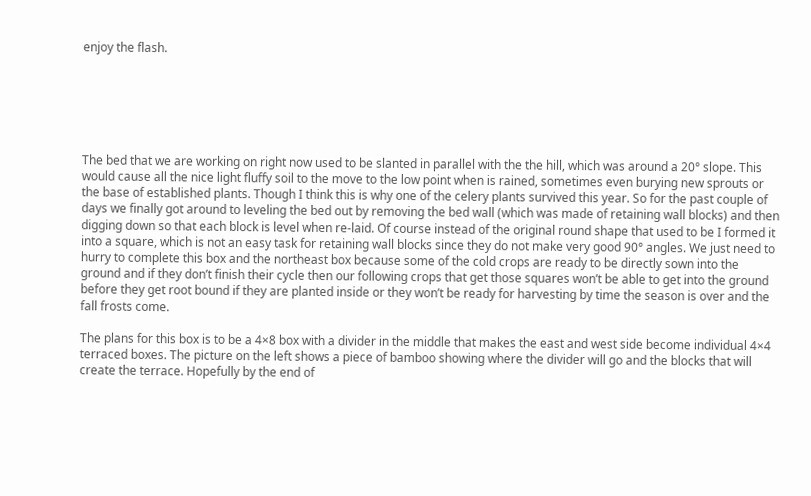enjoy the flash.






The bed that we are working on right now used to be slanted in parallel with the the hill, which was around a 20° slope. This would cause all the nice light fluffy soil to the move to the low point when is rained, sometimes even burying new sprouts or the base of established plants. Though I think this is why one of the celery plants survived this year. So for the past couple of days we finally got around to leveling the bed out by removing the bed wall (which was made of retaining wall blocks) and then digging down so that each block is level when re-laid. Of course instead of the original round shape that used to be I formed it into a square, which is not an easy task for retaining wall blocks since they do not make very good 90° angles. We just need to hurry to complete this box and the northeast box because some of the cold crops are ready to be directly sown into the ground and if they don’t finish their cycle then our following crops that get those squares won’t be able to get into the ground before they get root bound if they are planted inside or they won’t be ready for harvesting by time the season is over and the fall frosts come.

The plans for this box is to be a 4×8 box with a divider in the middle that makes the east and west side become individual 4×4 terraced boxes. The picture on the left shows a piece of bamboo showing where the divider will go and the blocks that will create the terrace. Hopefully by the end of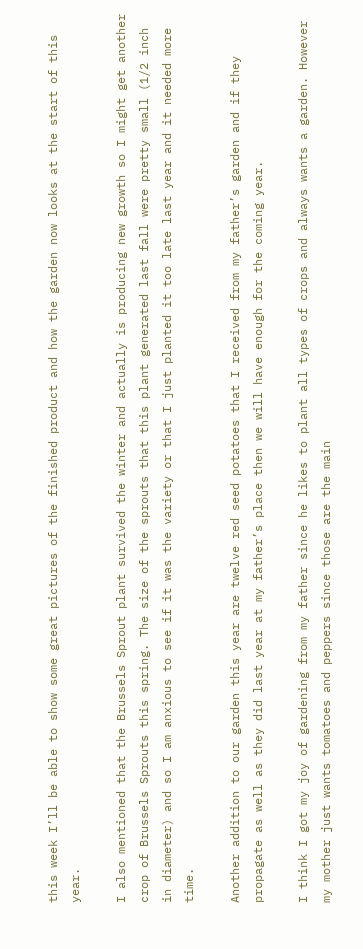this week I’ll be able to show some great pictures of the finished product and how the garden now looks at the start of this year.

I also mentioned that the Brussels Sprout plant survived the winter and actually is producing new growth so I might get another crop of Brussels Sprouts this spring. The size of the sprouts that this plant generated last fall were pretty small (1/2 inch in diameter) and so I am anxious to see if it was the variety or that I just planted it too late last year and it needed more time.

Another addition to our garden this year are twelve red seed potatoes that I received from my father’s garden and if they propagate as well as they did last year at my father’s place then we will have enough for the coming year.

I think I got my joy of gardening from my father since he likes to plant all types of crops and always wants a garden. However my mother just wants tomatoes and peppers since those are the main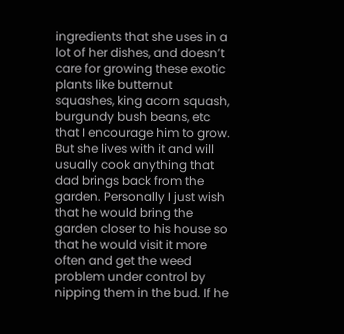ingredients that she uses in a lot of her dishes, and doesn’t care for growing these exotic plants like butternut squashes, king acorn squash, burgundy bush beans, etc that I encourage him to grow. But she lives with it and will usually cook anything that dad brings back from the garden. Personally I just wish that he would bring the garden closer to his house so that he would visit it more often and get the weed problem under control by nipping them in the bud. If he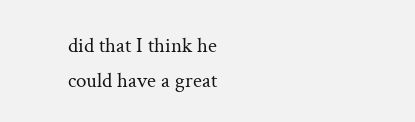did that I think he could have a great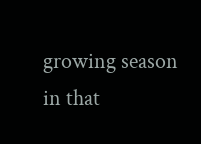growing season in that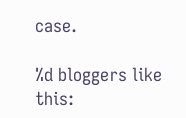case.

%d bloggers like this: